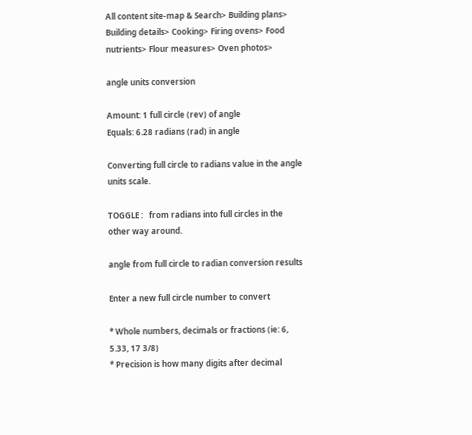All content site-map & Search> Building plans> Building details> Cooking> Firing ovens> Food nutrients> Flour measures> Oven photos>

angle units conversion

Amount: 1 full circle (rev) of angle
Equals: 6.28 radians (rad) in angle

Converting full circle to radians value in the angle units scale.

TOGGLE :   from radians into full circles in the other way around.

angle from full circle to radian conversion results

Enter a new full circle number to convert

* Whole numbers, decimals or fractions (ie: 6, 5.33, 17 3/8)
* Precision is how many digits after decimal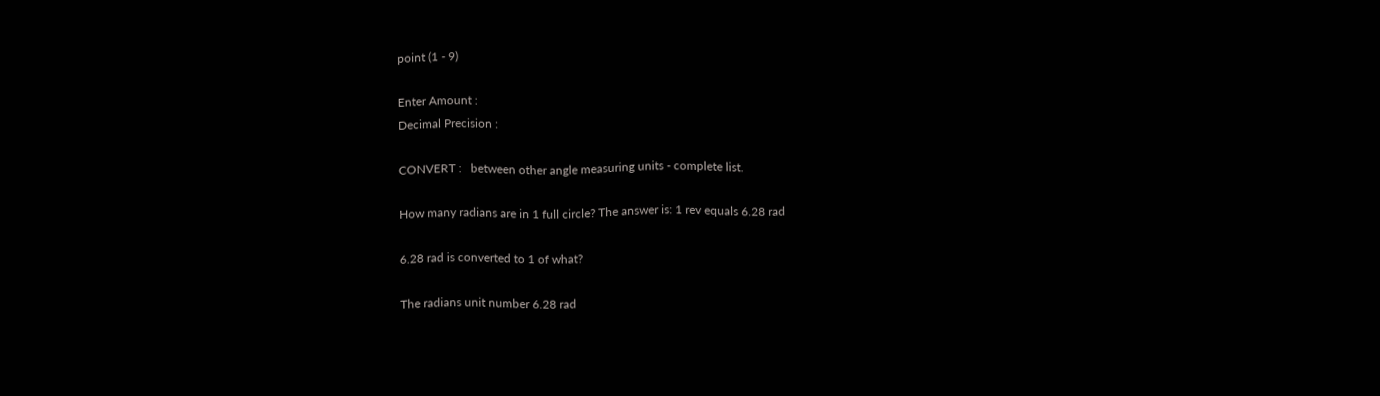point (1 - 9)

Enter Amount :
Decimal Precision :

CONVERT :   between other angle measuring units - complete list.

How many radians are in 1 full circle? The answer is: 1 rev equals 6.28 rad

6.28 rad is converted to 1 of what?

The radians unit number 6.28 rad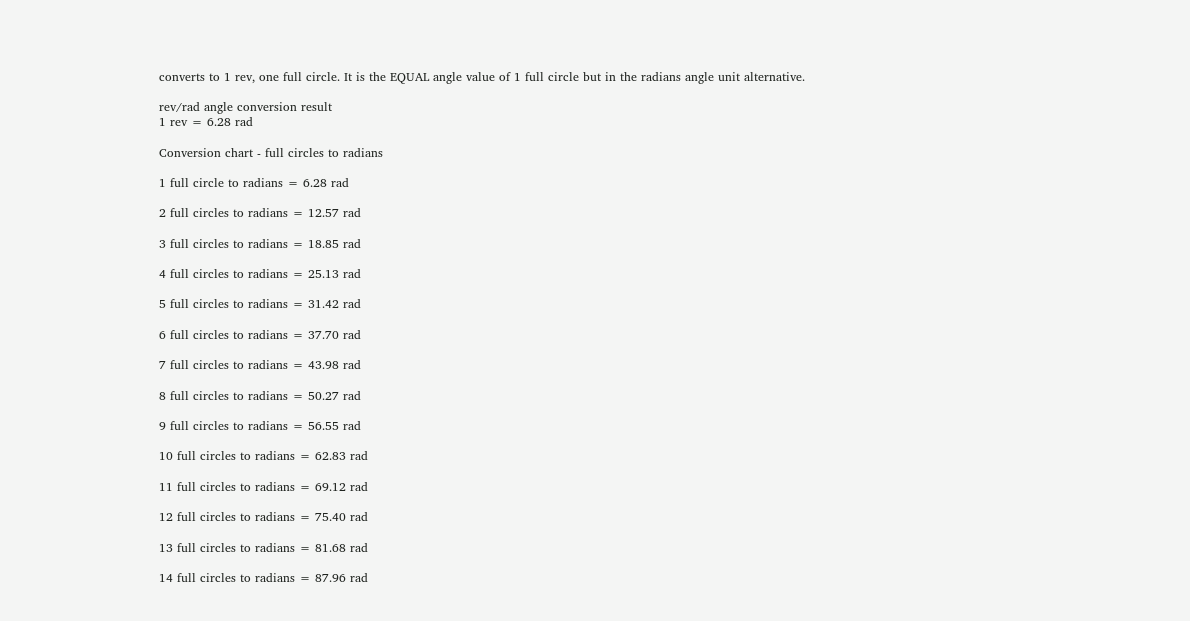converts to 1 rev, one full circle. It is the EQUAL angle value of 1 full circle but in the radians angle unit alternative.

rev/rad angle conversion result
1 rev = 6.28 rad

Conversion chart - full circles to radians

1 full circle to radians = 6.28 rad

2 full circles to radians = 12.57 rad

3 full circles to radians = 18.85 rad

4 full circles to radians = 25.13 rad

5 full circles to radians = 31.42 rad

6 full circles to radians = 37.70 rad

7 full circles to radians = 43.98 rad

8 full circles to radians = 50.27 rad

9 full circles to radians = 56.55 rad

10 full circles to radians = 62.83 rad

11 full circles to radians = 69.12 rad

12 full circles to radians = 75.40 rad

13 full circles to radians = 81.68 rad

14 full circles to radians = 87.96 rad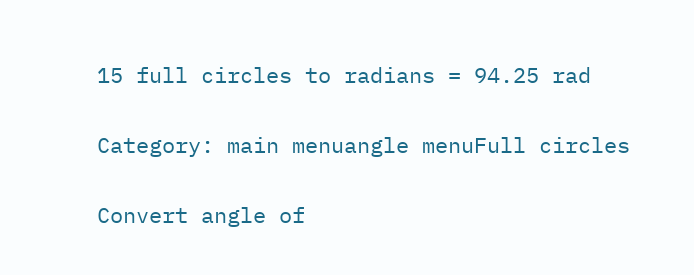15 full circles to radians = 94.25 rad

Category: main menuangle menuFull circles

Convert angle of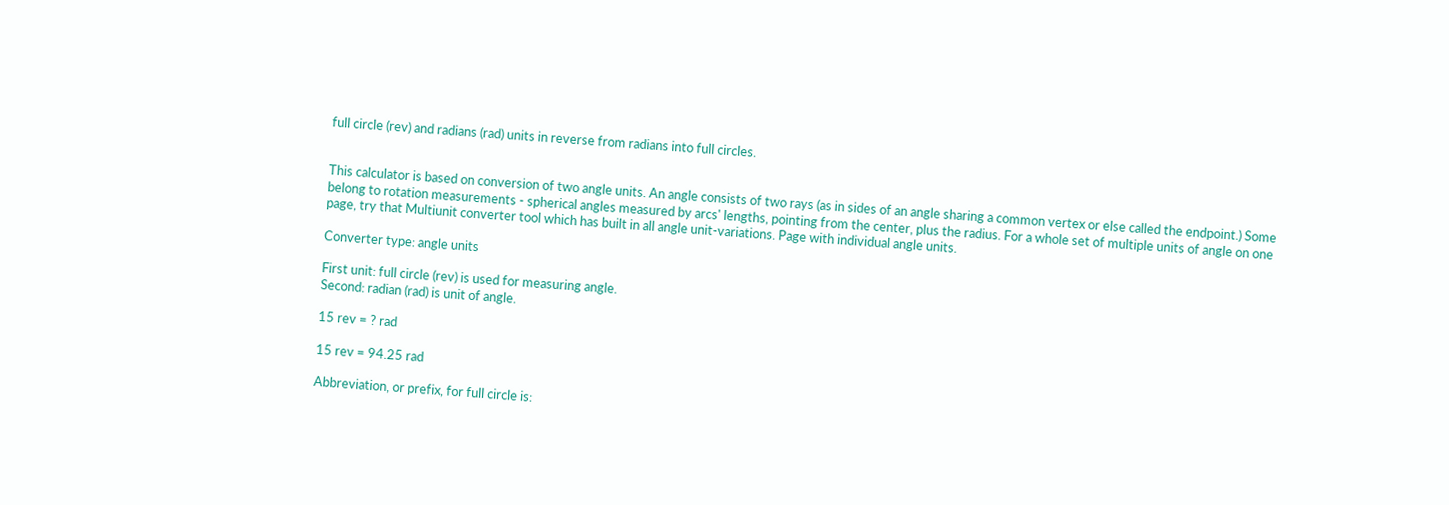full circle (rev) and radians (rad) units in reverse from radians into full circles.


This calculator is based on conversion of two angle units. An angle consists of two rays (as in sides of an angle sharing a common vertex or else called the endpoint.) Some belong to rotation measurements - spherical angles measured by arcs' lengths, pointing from the center, plus the radius. For a whole set of multiple units of angle on one page, try that Multiunit converter tool which has built in all angle unit-variations. Page with individual angle units.

Converter type: angle units

First unit: full circle (rev) is used for measuring angle.
Second: radian (rad) is unit of angle.

15 rev = ? rad

15 rev = 94.25 rad

Abbreviation, or prefix, for full circle is: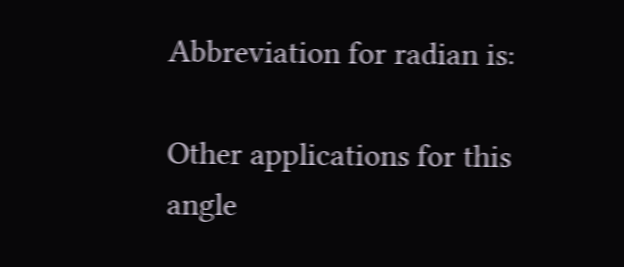Abbreviation for radian is:

Other applications for this angle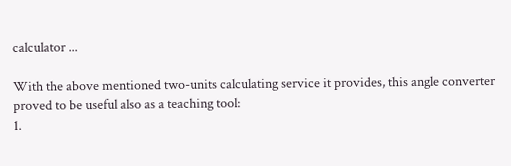calculator ...

With the above mentioned two-units calculating service it provides, this angle converter proved to be useful also as a teaching tool:
1.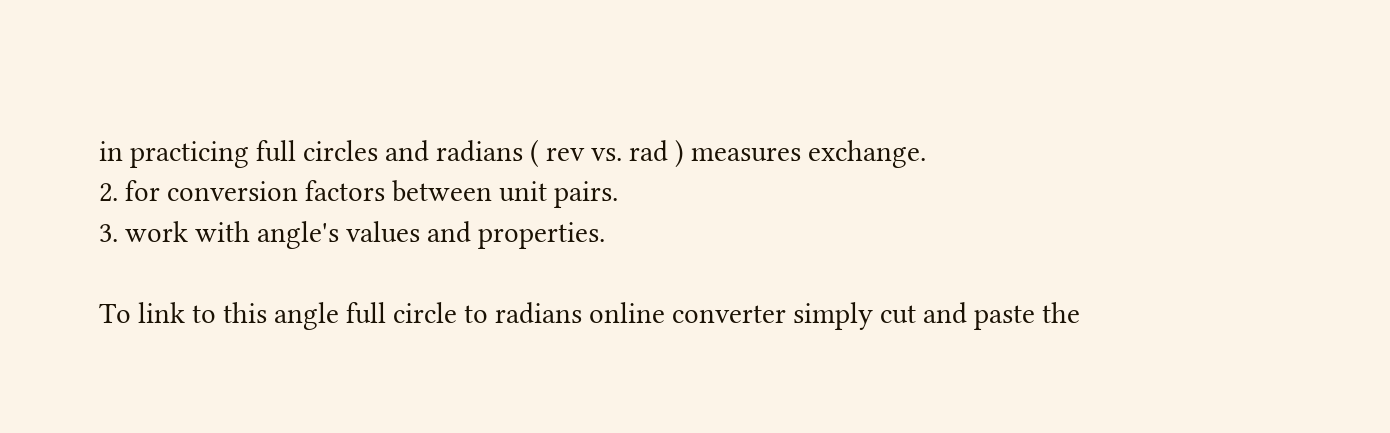in practicing full circles and radians ( rev vs. rad ) measures exchange.
2. for conversion factors between unit pairs.
3. work with angle's values and properties.

To link to this angle full circle to radians online converter simply cut and paste the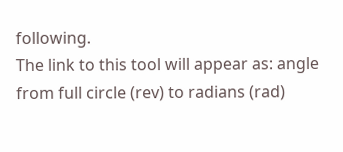following.
The link to this tool will appear as: angle from full circle (rev) to radians (rad)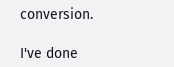conversion.

I've done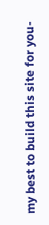my best to build this site for you-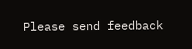Please send feedback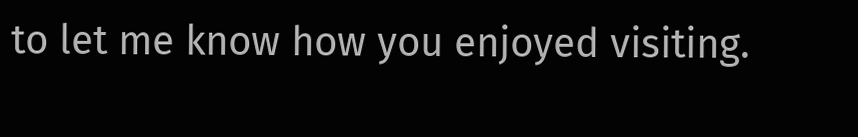to let me know how you enjoyed visiting.